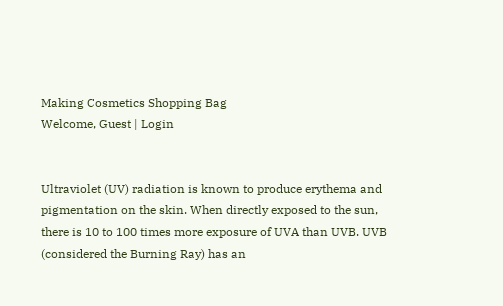Making Cosmetics Shopping Bag
Welcome, Guest | Login


Ultraviolet (UV) radiation is known to produce erythema and pigmentation on the skin. When directly exposed to the sun, there is 10 to 100 times more exposure of UVA than UVB. UVB (considered the Burning Ray) has an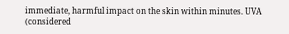immediate, harmful impact on the skin within minutes. UVA (considered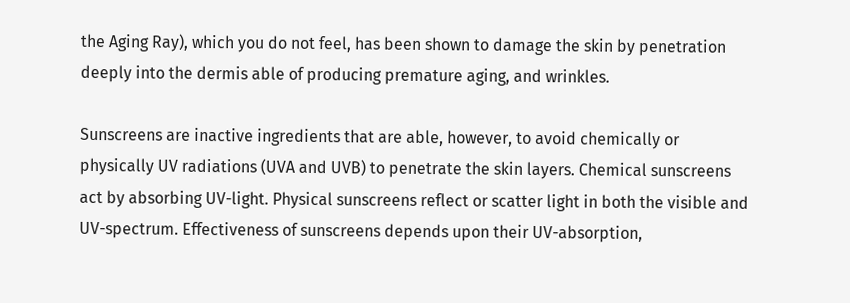the Aging Ray), which you do not feel, has been shown to damage the skin by penetration deeply into the dermis able of producing premature aging, and wrinkles.

Sunscreens are inactive ingredients that are able, however, to avoid chemically or physically UV radiations (UVA and UVB) to penetrate the skin layers. Chemical sunscreens act by absorbing UV-light. Physical sunscreens reflect or scatter light in both the visible and UV-spectrum. Effectiveness of sunscreens depends upon their UV-absorption,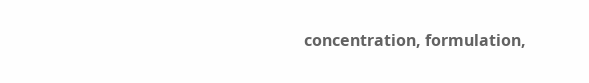concentration, formulation,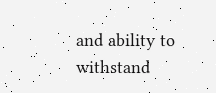and ability to withstand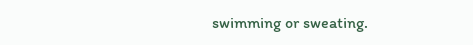swimming or sweating.